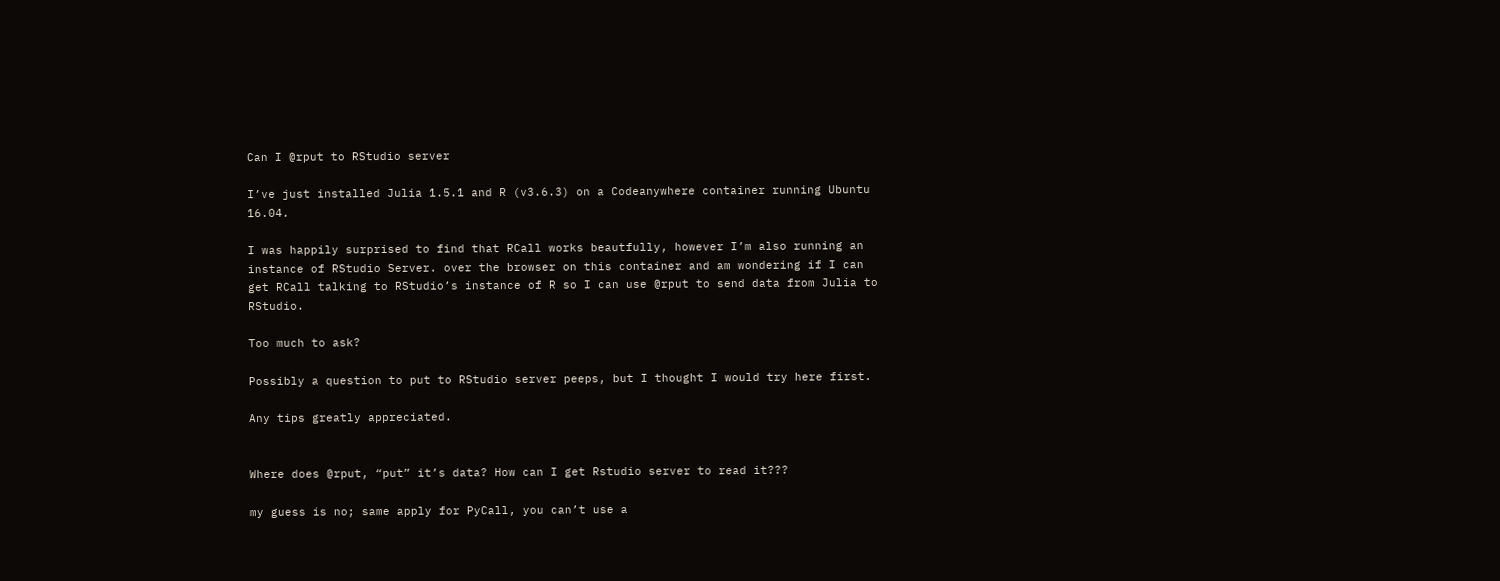Can I @rput to RStudio server

I’ve just installed Julia 1.5.1 and R (v3.6.3) on a Codeanywhere container running Ubuntu 16.04.

I was happily surprised to find that RCall works beautfully, however I’m also running an instance of RStudio Server. over the browser on this container and am wondering if I can get RCall talking to RStudio’s instance of R so I can use @rput to send data from Julia to RStudio.

Too much to ask?

Possibly a question to put to RStudio server peeps, but I thought I would try here first.

Any tips greatly appreciated.


Where does @rput, “put” it’s data? How can I get Rstudio server to read it???

my guess is no; same apply for PyCall, you can’t use a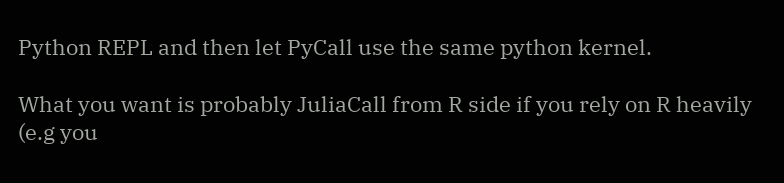Python REPL and then let PyCall use the same python kernel.

What you want is probably JuliaCall from R side if you rely on R heavily (e.g you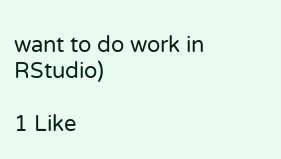want to do work in RStudio)

1 Like